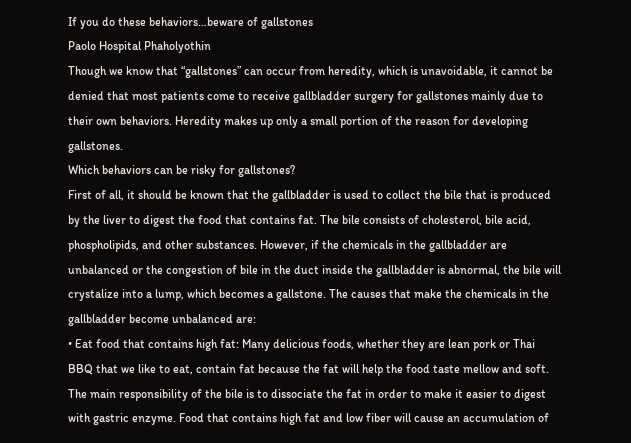If you do these behaviors…beware of gallstones
Paolo Hospital Phaholyothin
Though we know that “gallstones” can occur from heredity, which is unavoidable, it cannot be denied that most patients come to receive gallbladder surgery for gallstones mainly due to their own behaviors. Heredity makes up only a small portion of the reason for developing gallstones.
Which behaviors can be risky for gallstones?
First of all, it should be known that the gallbladder is used to collect the bile that is produced by the liver to digest the food that contains fat. The bile consists of cholesterol, bile acid, phospholipids, and other substances. However, if the chemicals in the gallbladder are unbalanced or the congestion of bile in the duct inside the gallbladder is abnormal, the bile will crystalize into a lump, which becomes a gallstone. The causes that make the chemicals in the gallbladder become unbalanced are:
• Eat food that contains high fat: Many delicious foods, whether they are lean pork or Thai BBQ that we like to eat, contain fat because the fat will help the food taste mellow and soft. The main responsibility of the bile is to dissociate the fat in order to make it easier to digest with gastric enzyme. Food that contains high fat and low fiber will cause an accumulation of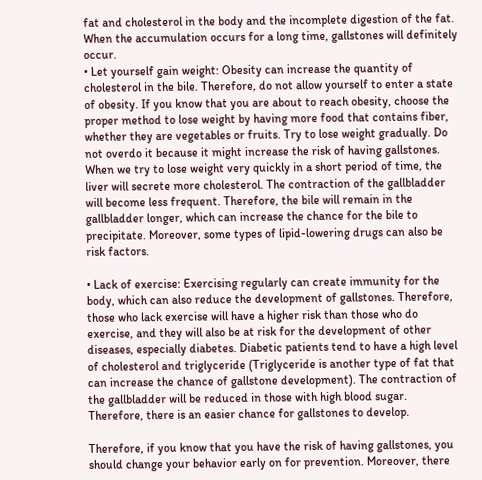fat and cholesterol in the body and the incomplete digestion of the fat. When the accumulation occurs for a long time, gallstones will definitely occur.
• Let yourself gain weight: Obesity can increase the quantity of cholesterol in the bile. Therefore, do not allow yourself to enter a state of obesity. If you know that you are about to reach obesity, choose the proper method to lose weight by having more food that contains fiber, whether they are vegetables or fruits. Try to lose weight gradually. Do not overdo it because it might increase the risk of having gallstones. When we try to lose weight very quickly in a short period of time, the liver will secrete more cholesterol. The contraction of the gallbladder will become less frequent. Therefore, the bile will remain in the gallbladder longer, which can increase the chance for the bile to precipitate. Moreover, some types of lipid-lowering drugs can also be risk factors.

• Lack of exercise: Exercising regularly can create immunity for the body, which can also reduce the development of gallstones. Therefore, those who lack exercise will have a higher risk than those who do exercise, and they will also be at risk for the development of other diseases, especially diabetes. Diabetic patients tend to have a high level of cholesterol and triglyceride (Triglyceride is another type of fat that can increase the chance of gallstone development). The contraction of the gallbladder will be reduced in those with high blood sugar. Therefore, there is an easier chance for gallstones to develop.

Therefore, if you know that you have the risk of having gallstones, you should change your behavior early on for prevention. Moreover, there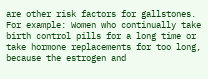are other risk factors for gallstones. For example: Women who continually take birth control pills for a long time or take hormone replacements for too long, because the estrogen and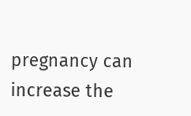pregnancy can increase the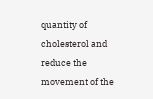quantity of cholesterol and reduce the movement of the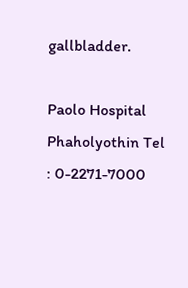gallbladder.

Paolo Hospital Phaholyothin Tel : 0-2271-7000